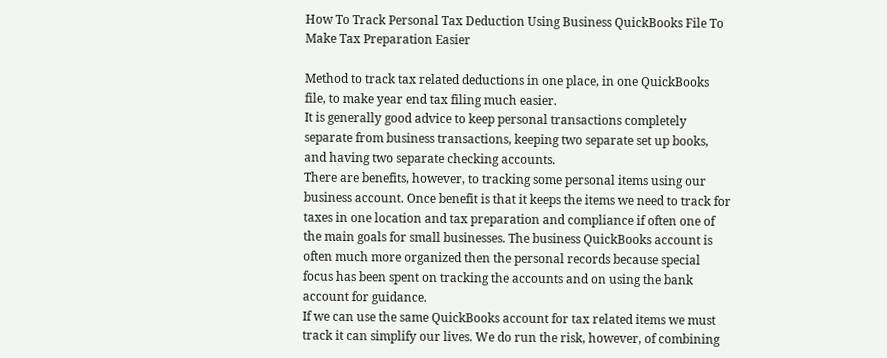How To Track Personal Tax Deduction Using Business QuickBooks File To Make Tax Preparation Easier

Method to track tax related deductions in one place, in one QuickBooks file, to make year end tax filing much easier.
It is generally good advice to keep personal transactions completely separate from business transactions, keeping two separate set up books, and having two separate checking accounts.
There are benefits, however, to tracking some personal items using our business account. Once benefit is that it keeps the items we need to track for taxes in one location and tax preparation and compliance if often one of the main goals for small businesses. The business QuickBooks account is often much more organized then the personal records because special focus has been spent on tracking the accounts and on using the bank account for guidance.
If we can use the same QuickBooks account for tax related items we must track it can simplify our lives. We do run the risk, however, of combining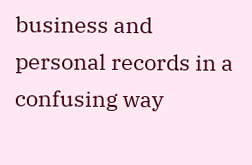business and personal records in a confusing way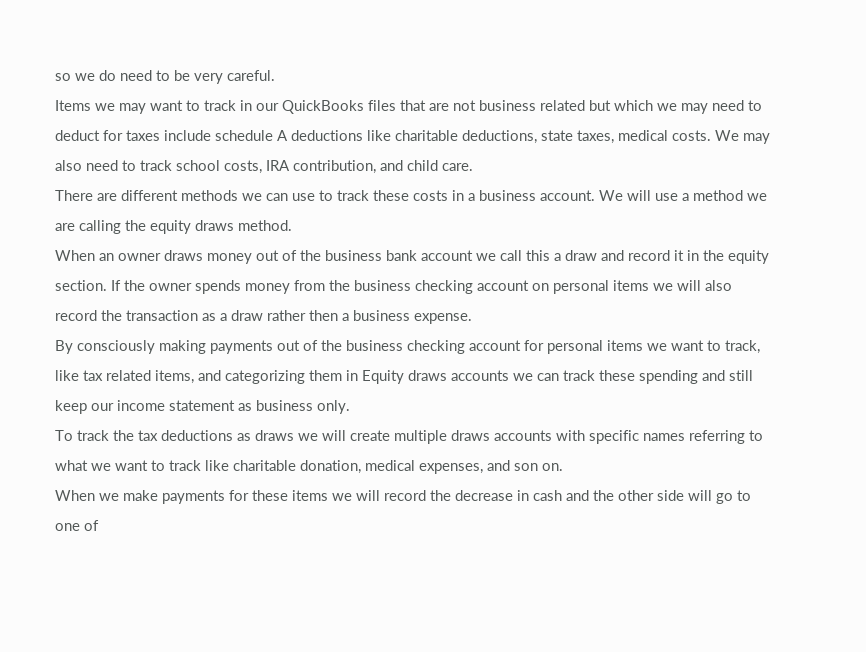so we do need to be very careful.
Items we may want to track in our QuickBooks files that are not business related but which we may need to deduct for taxes include schedule A deductions like charitable deductions, state taxes, medical costs. We may also need to track school costs, IRA contribution, and child care.
There are different methods we can use to track these costs in a business account. We will use a method we are calling the equity draws method.
When an owner draws money out of the business bank account we call this a draw and record it in the equity section. If the owner spends money from the business checking account on personal items we will also record the transaction as a draw rather then a business expense.
By consciously making payments out of the business checking account for personal items we want to track, like tax related items, and categorizing them in Equity draws accounts we can track these spending and still keep our income statement as business only.
To track the tax deductions as draws we will create multiple draws accounts with specific names referring to what we want to track like charitable donation, medical expenses, and son on.
When we make payments for these items we will record the decrease in cash and the other side will go to one of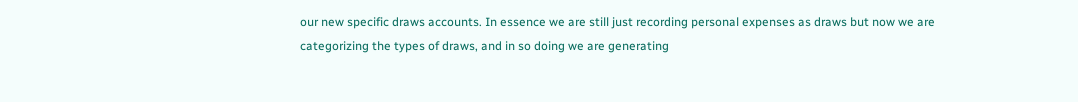our new specific draws accounts. In essence we are still just recording personal expenses as draws but now we are categorizing the types of draws, and in so doing we are generating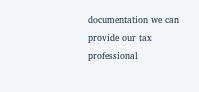documentation we can provide our tax professional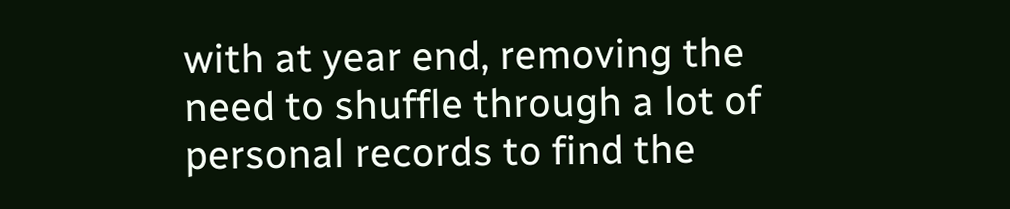with at year end, removing the need to shuffle through a lot of personal records to find the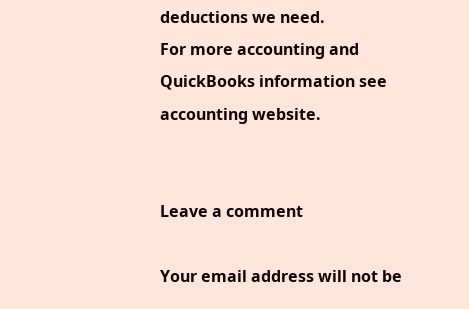deductions we need.
For more accounting and QuickBooks information see accounting website.


Leave a comment

Your email address will not be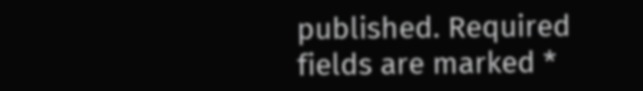published. Required fields are marked *